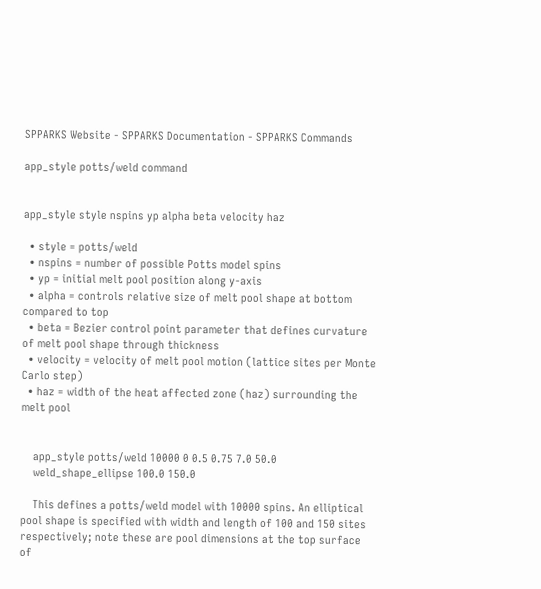SPPARKS Website - SPPARKS Documentation - SPPARKS Commands

app_style potts/weld command


app_style style nspins yp alpha beta velocity haz

  • style = potts/weld
  • nspins = number of possible Potts model spins
  • yp = initial melt pool position along y-axis
  • alpha = controls relative size of melt pool shape at bottom compared to top
  • beta = Bezier control point parameter that defines curvature of melt pool shape through thickness
  • velocity = velocity of melt pool motion (lattice sites per Monte Carlo step)
  • haz = width of the heat affected zone (haz) surrounding the melt pool


    app_style potts/weld 10000 0 0.5 0.75 7.0 50.0
    weld_shape_ellipse 100.0 150.0

    This defines a potts/weld model with 10000 spins. An elliptical pool shape is specified with width and length of 100 and 150 sites respectively; note these are pool dimensions at the top surface of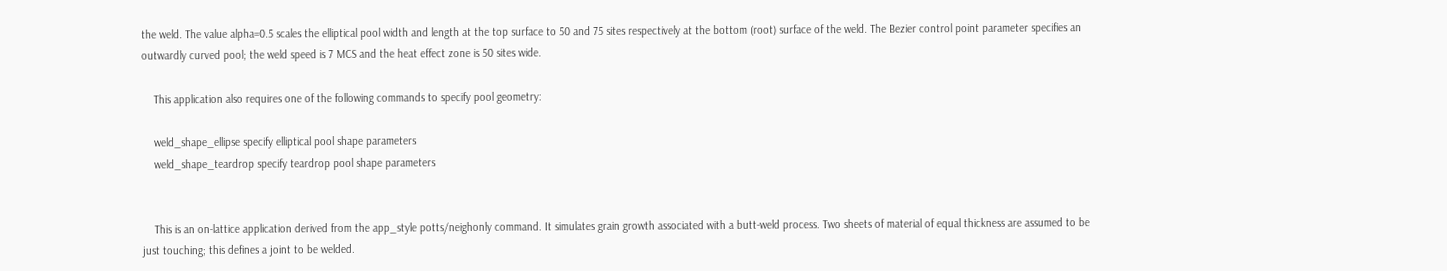the weld. The value alpha=0.5 scales the elliptical pool width and length at the top surface to 50 and 75 sites respectively at the bottom (root) surface of the weld. The Bezier control point parameter specifies an outwardly curved pool; the weld speed is 7 MCS and the heat effect zone is 50 sites wide.

    This application also requires one of the following commands to specify pool geometry:

    weld_shape_ellipse specify elliptical pool shape parameters
    weld_shape_teardrop specify teardrop pool shape parameters


    This is an on-lattice application derived from the app_style potts/neighonly command. It simulates grain growth associated with a butt-weld process. Two sheets of material of equal thickness are assumed to be just touching; this defines a joint to be welded.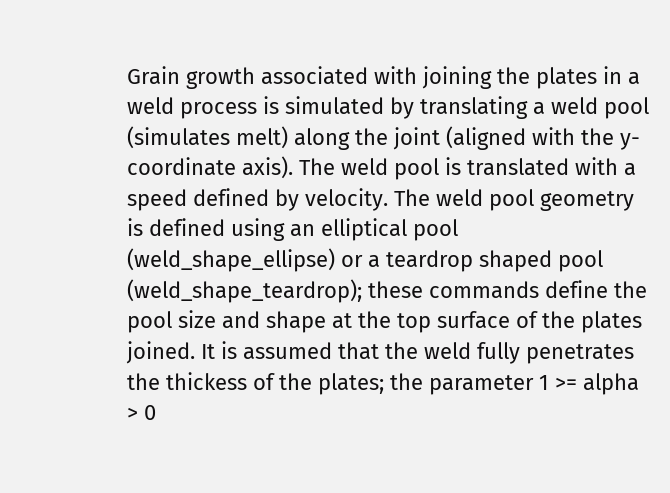Grain growth associated with joining the plates in a weld process is simulated by translating a weld pool (simulates melt) along the joint (aligned with the y-coordinate axis). The weld pool is translated with a speed defined by velocity. The weld pool geometry is defined using an elliptical pool (weld_shape_ellipse) or a teardrop shaped pool (weld_shape_teardrop); these commands define the pool size and shape at the top surface of the plates joined. It is assumed that the weld fully penetrates the thickess of the plates; the parameter 1 >= alpha > 0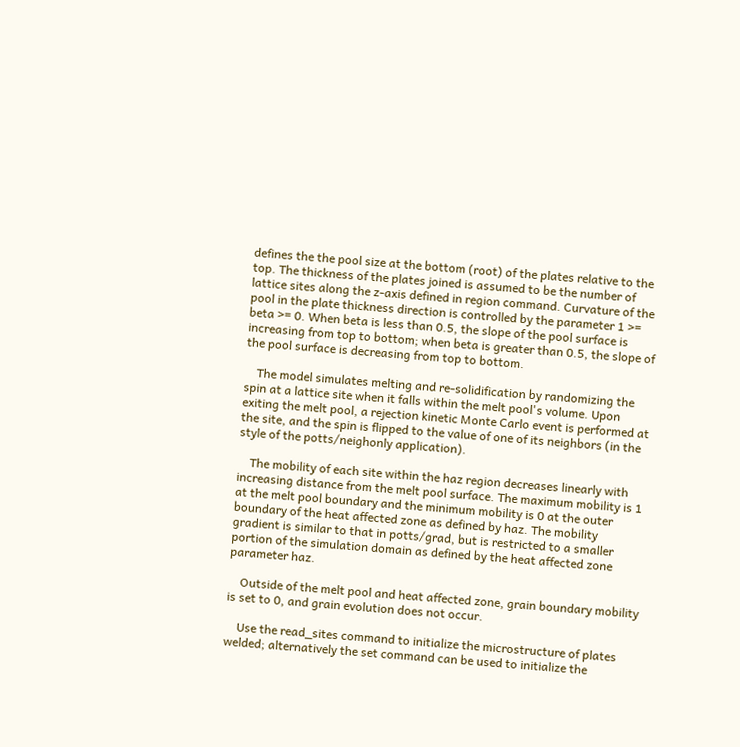defines the the pool size at the bottom (root) of the plates relative to the top. The thickness of the plates joined is assumed to be the number of lattice sites along the z-axis defined in region command. Curvature of the pool in the plate thickness direction is controlled by the parameter 1 >= beta >= 0. When beta is less than 0.5, the slope of the pool surface is increasing from top to bottom; when beta is greater than 0.5, the slope of the pool surface is decreasing from top to bottom.

    The model simulates melting and re-solidification by randomizing the spin at a lattice site when it falls within the melt pool's volume. Upon exiting the melt pool, a rejection kinetic Monte Carlo event is performed at the site, and the spin is flipped to the value of one of its neighbors (in the style of the potts/neighonly application).

    The mobility of each site within the haz region decreases linearly with increasing distance from the melt pool surface. The maximum mobility is 1 at the melt pool boundary and the minimum mobility is 0 at the outer boundary of the heat affected zone as defined by haz. The mobility gradient is similar to that in potts/grad, but is restricted to a smaller portion of the simulation domain as defined by the heat affected zone parameter haz.

    Outside of the melt pool and heat affected zone, grain boundary mobility is set to 0, and grain evolution does not occur.

    Use the read_sites command to initialize the microstructure of plates welded; alternatively the set command can be used to initialize the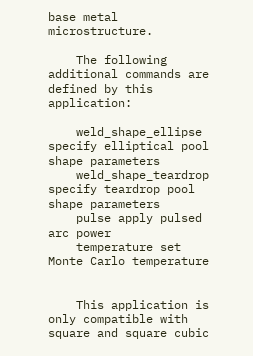base metal microstructure.

    The following additional commands are defined by this application:

    weld_shape_ellipse specify elliptical pool shape parameters
    weld_shape_teardrop specify teardrop pool shape parameters
    pulse apply pulsed arc power
    temperature set Monte Carlo temperature


    This application is only compatible with square and square cubic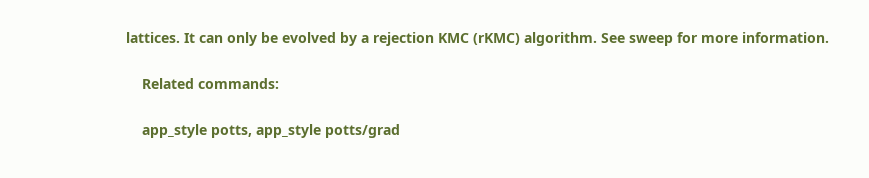lattices. It can only be evolved by a rejection KMC (rKMC) algorithm. See sweep for more information.

    Related commands:

    app_style potts, app_style potts/grad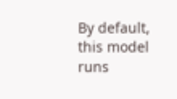By default, this model runs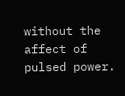without the affect of pulsed power.